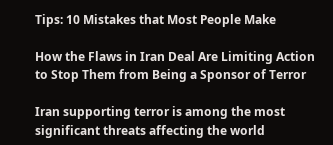Tips: 10 Mistakes that Most People Make

How the Flaws in Iran Deal Are Limiting Action to Stop Them from Being a Sponsor of Terror

Iran supporting terror is among the most significant threats affecting the world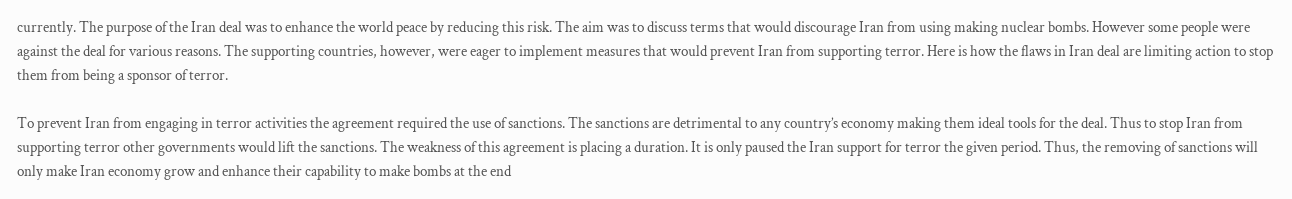currently. The purpose of the Iran deal was to enhance the world peace by reducing this risk. The aim was to discuss terms that would discourage Iran from using making nuclear bombs. However some people were against the deal for various reasons. The supporting countries, however, were eager to implement measures that would prevent Iran from supporting terror. Here is how the flaws in Iran deal are limiting action to stop them from being a sponsor of terror.

To prevent Iran from engaging in terror activities the agreement required the use of sanctions. The sanctions are detrimental to any country’s economy making them ideal tools for the deal. Thus to stop Iran from supporting terror other governments would lift the sanctions. The weakness of this agreement is placing a duration. It is only paused the Iran support for terror the given period. Thus, the removing of sanctions will only make Iran economy grow and enhance their capability to make bombs at the end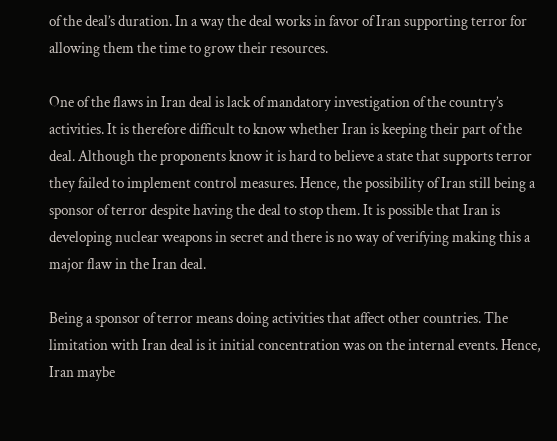of the deal’s duration. In a way the deal works in favor of Iran supporting terror for allowing them the time to grow their resources.

One of the flaws in Iran deal is lack of mandatory investigation of the country’s activities. It is therefore difficult to know whether Iran is keeping their part of the deal. Although the proponents know it is hard to believe a state that supports terror they failed to implement control measures. Hence, the possibility of Iran still being a sponsor of terror despite having the deal to stop them. It is possible that Iran is developing nuclear weapons in secret and there is no way of verifying making this a major flaw in the Iran deal.

Being a sponsor of terror means doing activities that affect other countries. The limitation with Iran deal is it initial concentration was on the internal events. Hence, Iran maybe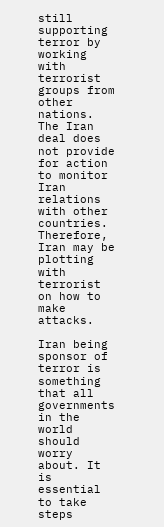still supporting terror by working with terrorist groups from other nations. The Iran deal does not provide for action to monitor Iran relations with other countries. Therefore, Iran may be plotting with terrorist on how to make attacks.

Iran being sponsor of terror is something that all governments in the world should worry about. It is essential to take steps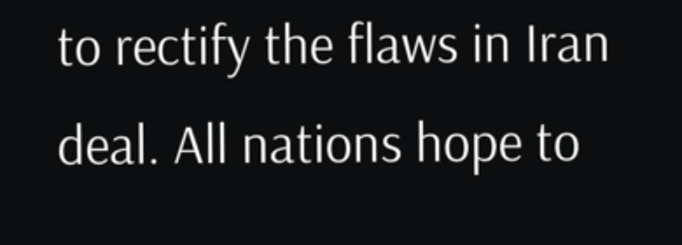to rectify the flaws in Iran deal. All nations hope to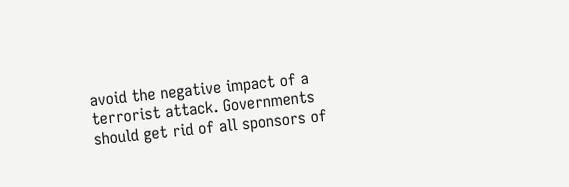avoid the negative impact of a terrorist attack. Governments should get rid of all sponsors of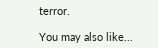terror.

You may also like...